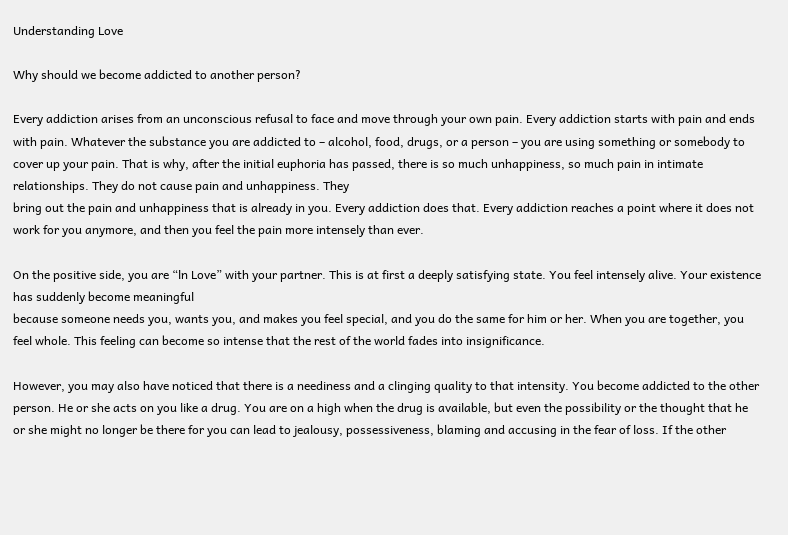Understanding Love

Why should we become addicted to another person?

Every addiction arises from an unconscious refusal to face and move through your own pain. Every addiction starts with pain and ends with pain. Whatever the substance you are addicted to – alcohol, food, drugs, or a person – you are using something or somebody to cover up your pain. That is why, after the initial euphoria has passed, there is so much unhappiness, so much pain in intimate relationships. They do not cause pain and unhappiness. They
bring out the pain and unhappiness that is already in you. Every addiction does that. Every addiction reaches a point where it does not work for you anymore, and then you feel the pain more intensely than ever.

On the positive side, you are “ln Love” with your partner. This is at first a deeply satisfying state. You feel intensely alive. Your existence has suddenly become meaningful
because someone needs you, wants you, and makes you feel special, and you do the same for him or her. When you are together, you feel whole. This feeling can become so intense that the rest of the world fades into insignificance.

However, you may also have noticed that there is a neediness and a clinging quality to that intensity. You become addicted to the other person. He or she acts on you like a drug. You are on a high when the drug is available, but even the possibility or the thought that he or she might no longer be there for you can lead to jealousy, possessiveness, blaming and accusing in the fear of loss. If the other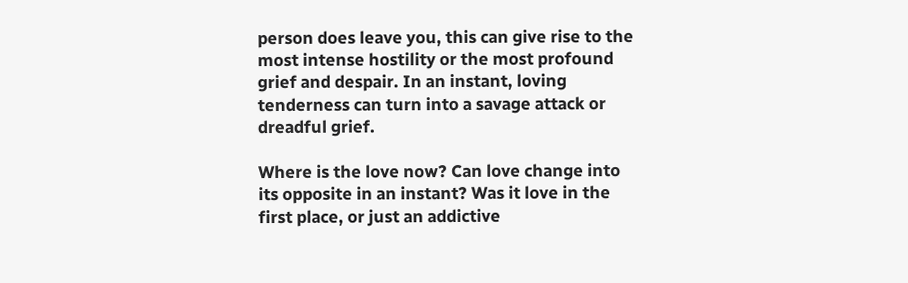person does leave you, this can give rise to the most intense hostility or the most profound grief and despair. In an instant, loving tenderness can turn into a savage attack or dreadful grief.

Where is the love now? Can love change into its opposite in an instant? Was it love in the first place, or just an addictive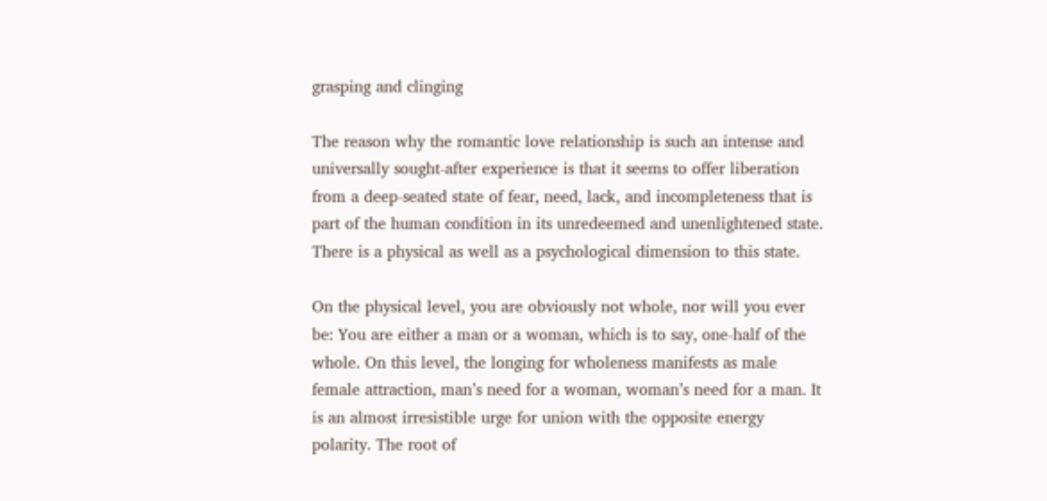grasping and clinging

The reason why the romantic love relationship is such an intense and universally sought-after experience is that it seems to offer liberation from a deep-seated state of fear, need, lack, and incompleteness that is part of the human condition in its unredeemed and unenlightened state. There is a physical as well as a psychological dimension to this state.

On the physical level, you are obviously not whole, nor will you ever be: You are either a man or a woman, which is to say, one-half of the whole. On this level, the longing for wholeness manifests as male female attraction, man’s need for a woman, woman’s need for a man. It is an almost irresistible urge for union with the opposite energy polarity. The root of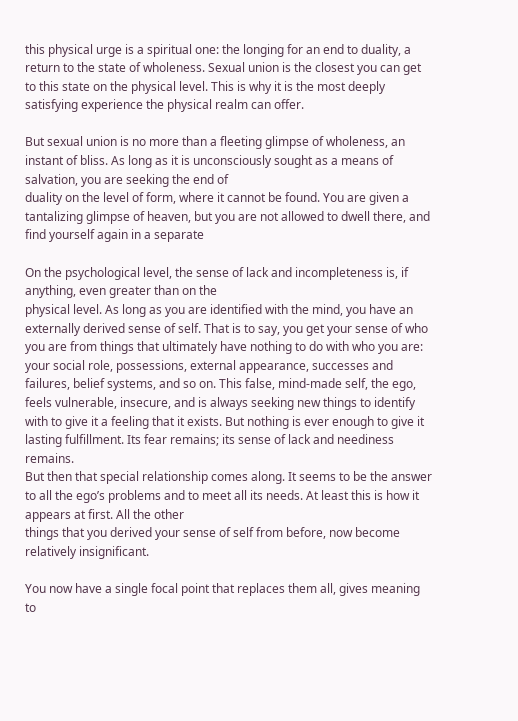this physical urge is a spiritual one: the longing for an end to duality, a return to the state of wholeness. Sexual union is the closest you can get to this state on the physical level. This is why it is the most deeply satisfying experience the physical realm can offer.

But sexual union is no more than a fleeting glimpse of wholeness, an instant of bliss. As long as it is unconsciously sought as a means of salvation, you are seeking the end of
duality on the level of form, where it cannot be found. You are given a tantalizing glimpse of heaven, but you are not allowed to dwell there, and find yourself again in a separate

On the psychological level, the sense of lack and incompleteness is, if anything, even greater than on the
physical level. As long as you are identified with the mind, you have an externally derived sense of self. That is to say, you get your sense of who you are from things that ultimately have nothing to do with who you are: your social role, possessions, external appearance, successes and failures, belief systems, and so on. This false, mind-made self, the ego, feels vulnerable, insecure, and is always seeking new things to identify with to give it a feeling that it exists. But nothing is ever enough to give it lasting fulfillment. Its fear remains; its sense of lack and neediness remains.
But then that special relationship comes along. It seems to be the answer to all the ego’s problems and to meet all its needs. At least this is how it appears at first. All the other
things that you derived your sense of self from before, now become relatively insignificant.

You now have a single focal point that replaces them all, gives meaning to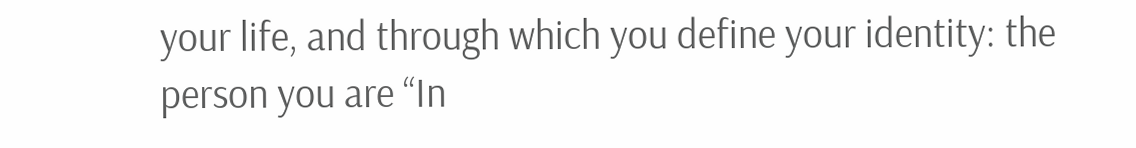your life, and through which you define your identity: the person you are “In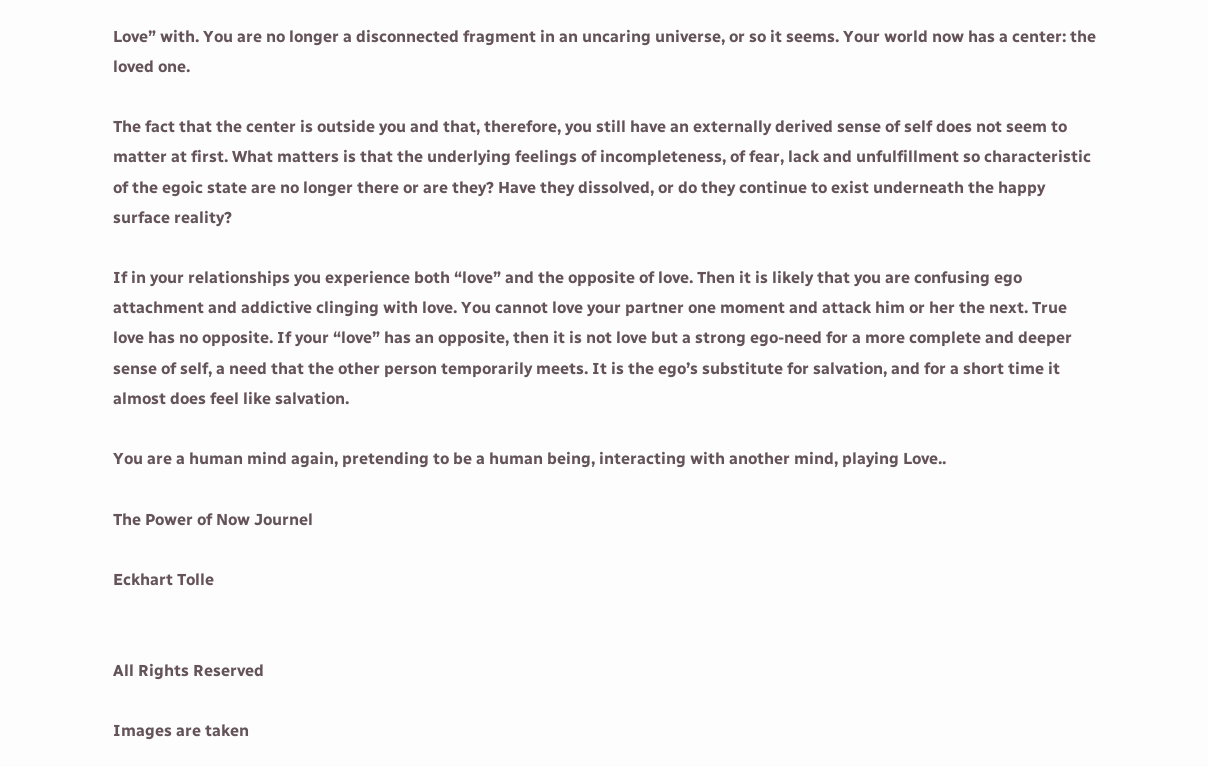Love” with. You are no longer a disconnected fragment in an uncaring universe, or so it seems. Your world now has a center: the loved one.

The fact that the center is outside you and that, therefore, you still have an externally derived sense of self does not seem to matter at first. What matters is that the underlying feelings of incompleteness, of fear, lack and unfulfillment so characteristic of the egoic state are no longer there or are they? Have they dissolved, or do they continue to exist underneath the happy surface reality?

If in your relationships you experience both “love” and the opposite of love. Then it is likely that you are confusing ego attachment and addictive clinging with love. You cannot love your partner one moment and attack him or her the next. True love has no opposite. If your “love” has an opposite, then it is not love but a strong ego-need for a more complete and deeper sense of self, a need that the other person temporarily meets. It is the ego’s substitute for salvation, and for a short time it almost does feel like salvation.

You are a human mind again, pretending to be a human being, interacting with another mind, playing Love..

The Power of Now Journel

Eckhart Tolle


All Rights Reserved

Images are taken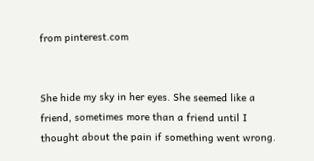from pinterest.com


She hide my sky in her eyes. She seemed like a friend, sometimes more than a friend until I thought about the pain if something went wrong.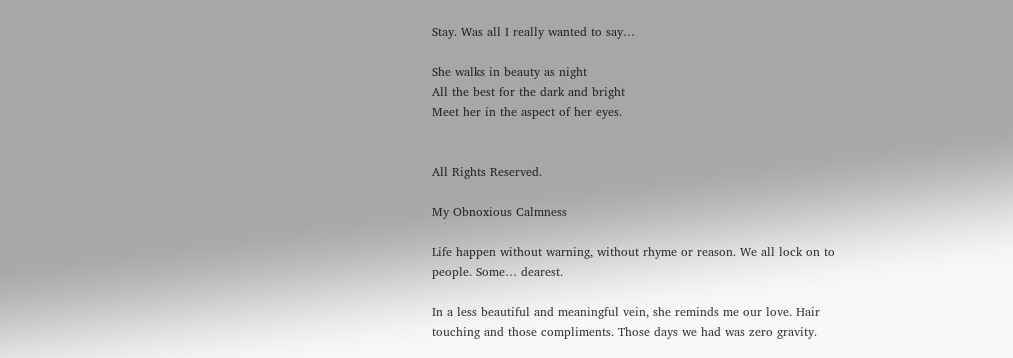Stay. Was all I really wanted to say…

She walks in beauty as night
All the best for the dark and bright
Meet her in the aspect of her eyes.


All Rights Reserved.

My Obnoxious Calmness

Life happen without warning, without rhyme or reason. We all lock on to people. Some… dearest.

In a less beautiful and meaningful vein, she reminds me our love. Hair touching and those compliments. Those days we had was zero gravity.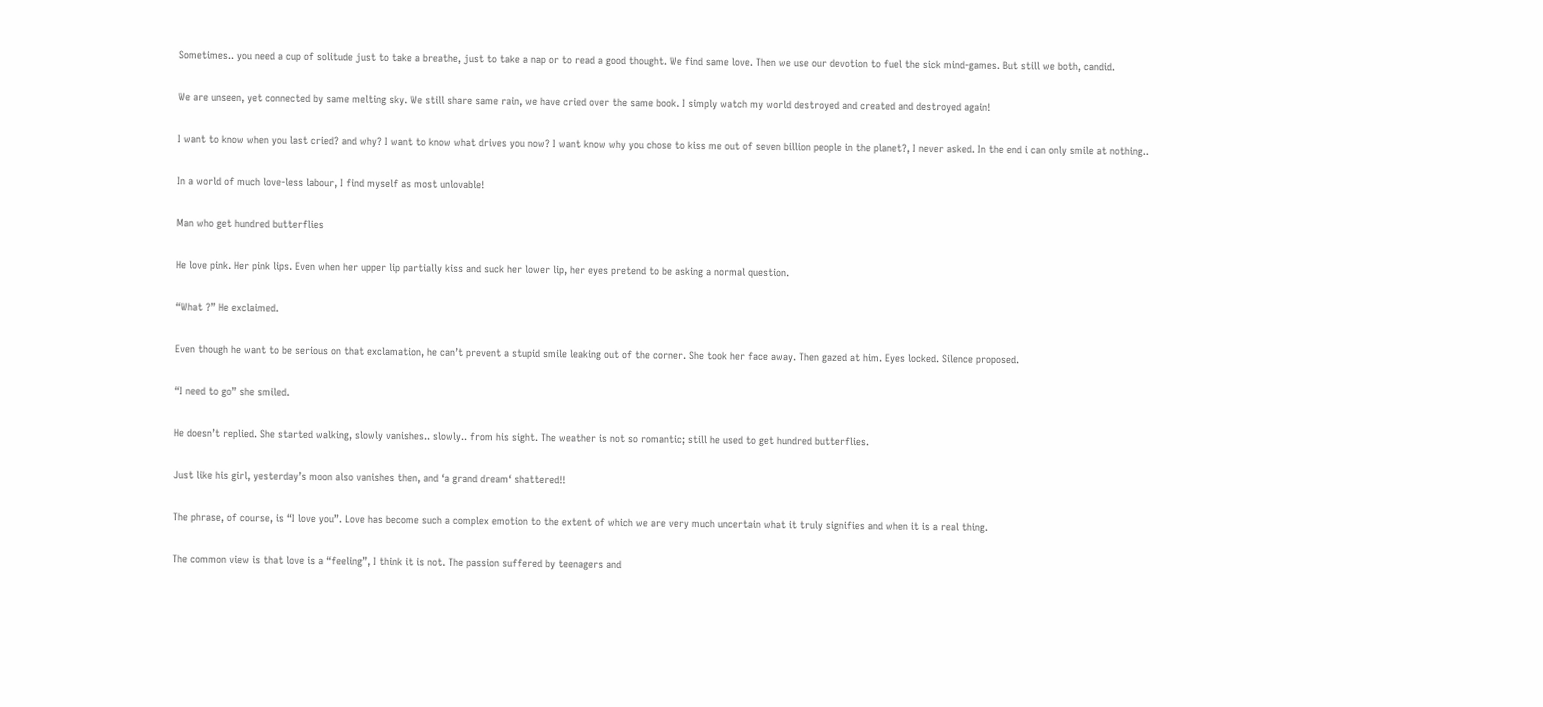Sometimes.. you need a cup of solitude just to take a breathe, just to take a nap or to read a good thought. We find same love. Then we use our devotion to fuel the sick mind-games. But still we both, candid.

We are unseen, yet connected by same melting sky. We still share same rain, we have cried over the same book. I simply watch my world destroyed and created and destroyed again!

I want to know when you last cried? and why? I want to know what drives you now? I want know why you chose to kiss me out of seven billion people in the planet?, I never asked. In the end i can only smile at nothing..

In a world of much love-less labour, I find myself as most unlovable!

Man who get hundred butterflies

He love pink. Her pink lips. Even when her upper lip partially kiss and suck her lower lip, her eyes pretend to be asking a normal question.

“What ?” He exclaimed.

Even though he want to be serious on that exclamation, he can’t prevent a stupid smile leaking out of the corner. She took her face away. Then gazed at him. Eyes locked. Silence proposed.

“I need to go” she smiled.

He doesn’t replied. She started walking, slowly vanishes.. slowly.. from his sight. The weather is not so romantic; still he used to get hundred butterflies.

Just like his girl, yesterday’s moon also vanishes then, and ‘a grand dream‘ shattered!!

The phrase, of course, is “I love you”. Love has become such a complex emotion to the extent of which we are very much uncertain what it truly signifies and when it is a real thing.

The common view is that love is a “feeling”, I think it is not. The passion suffered by teenagers and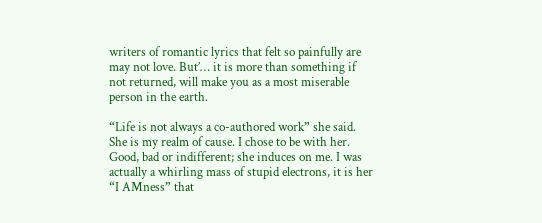writers of romantic lyrics that felt so painfully are may not love. But’… it is more than something if not returned, will make you as a most miserable person in the earth.

“Life is not always a co-authored work” she said. She is my realm of cause. I chose to be with her. Good, bad or indifferent; she induces on me. I was actually a whirling mass of stupid electrons, it is her “I AMness” that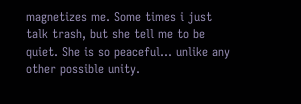magnetizes me. Some times i just talk trash, but she tell me to be quiet. She is so peaceful… unlike any other possible unity.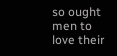so ought men to love their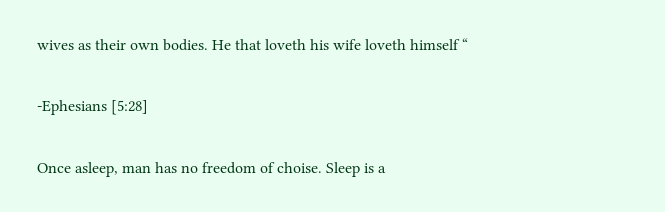wives as their own bodies. He that loveth his wife loveth himself “

-Ephesians [5:28]

Once asleep, man has no freedom of choise. Sleep is a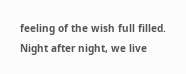feeling of the wish full filled. Night after night, we live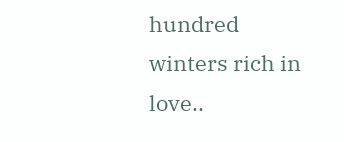hundred winters rich in love..